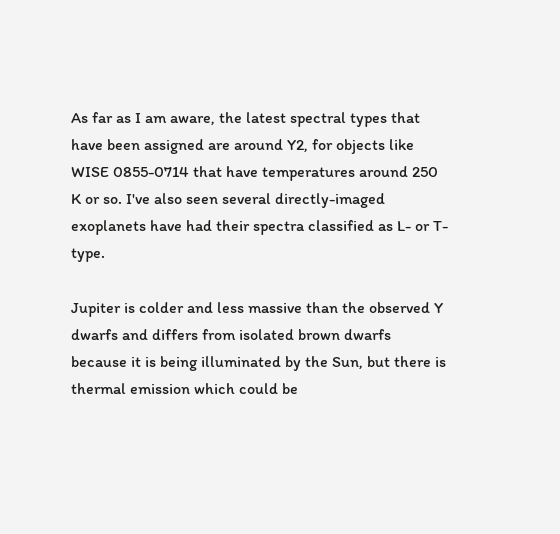As far as I am aware, the latest spectral types that have been assigned are around Y2, for objects like WISE 0855-0714 that have temperatures around 250 K or so. I've also seen several directly-imaged exoplanets have had their spectra classified as L- or T-type.

Jupiter is colder and less massive than the observed Y dwarfs and differs from isolated brown dwarfs because it is being illuminated by the Sun, but there is thermal emission which could be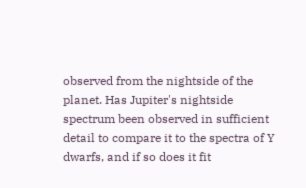observed from the nightside of the planet. Has Jupiter's nightside spectrum been observed in sufficient detail to compare it to the spectra of Y dwarfs, and if so does it fit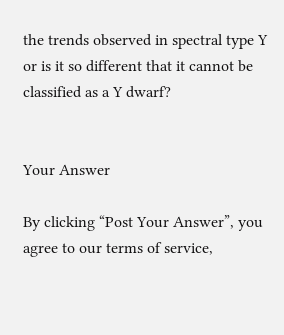the trends observed in spectral type Y or is it so different that it cannot be classified as a Y dwarf?


Your Answer

By clicking “Post Your Answer”, you agree to our terms of service,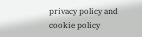privacy policy and cookie policy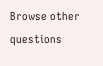Browse other questions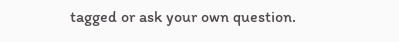tagged or ask your own question.